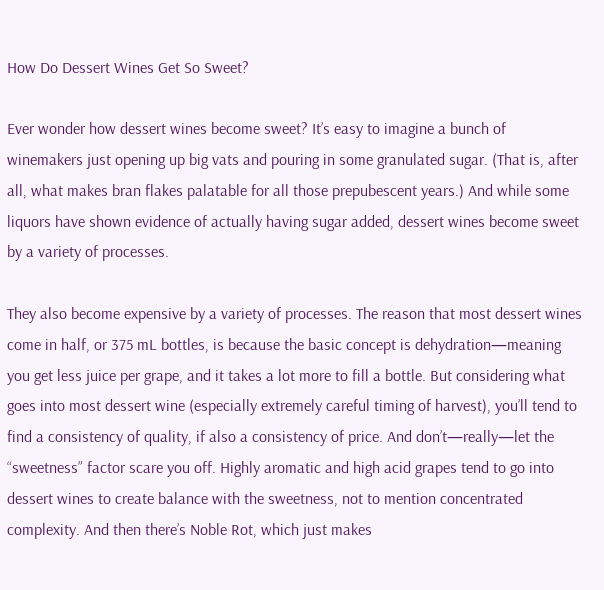How Do Dessert Wines Get So Sweet?

Ever wonder how dessert wines become sweet? It’s easy to imagine a bunch of winemakers just opening up big vats and pouring in some granulated sugar. (That is, after all, what makes bran flakes palatable for all those prepubescent years.) And while some liquors have shown evidence of actually having sugar added, dessert wines become sweet by a variety of processes.

They also become expensive by a variety of processes. The reason that most dessert wines come in half, or 375 mL bottles, is because the basic concept is dehydration—meaning you get less juice per grape, and it takes a lot more to fill a bottle. But considering what goes into most dessert wine (especially extremely careful timing of harvest), you’ll tend to find a consistency of quality, if also a consistency of price. And don’t—really—let the “sweetness” factor scare you off. Highly aromatic and high acid grapes tend to go into dessert wines to create balance with the sweetness, not to mention concentrated complexity. And then there’s Noble Rot, which just makes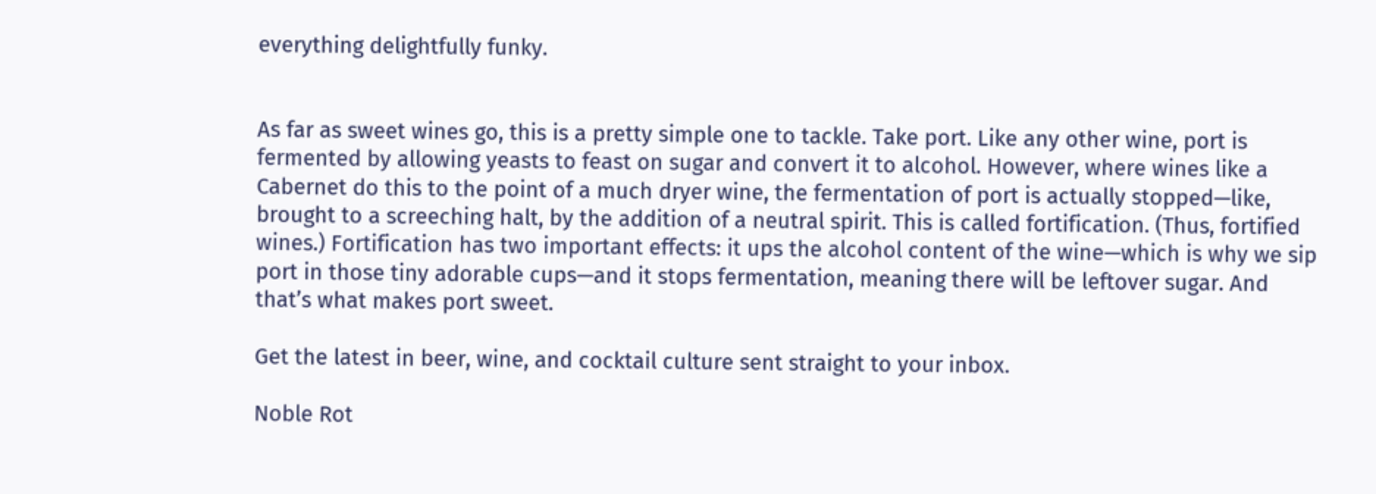everything delightfully funky.


As far as sweet wines go, this is a pretty simple one to tackle. Take port. Like any other wine, port is fermented by allowing yeasts to feast on sugar and convert it to alcohol. However, where wines like a Cabernet do this to the point of a much dryer wine, the fermentation of port is actually stopped—like, brought to a screeching halt, by the addition of a neutral spirit. This is called fortification. (Thus, fortified wines.) Fortification has two important effects: it ups the alcohol content of the wine—which is why we sip port in those tiny adorable cups—and it stops fermentation, meaning there will be leftover sugar. And that’s what makes port sweet.

Get the latest in beer, wine, and cocktail culture sent straight to your inbox.

Noble Rot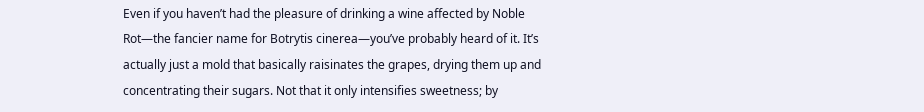Even if you haven’t had the pleasure of drinking a wine affected by Noble Rot—the fancier name for Botrytis cinerea—you’ve probably heard of it. It’s actually just a mold that basically raisinates the grapes, drying them up and concentrating their sugars. Not that it only intensifies sweetness; by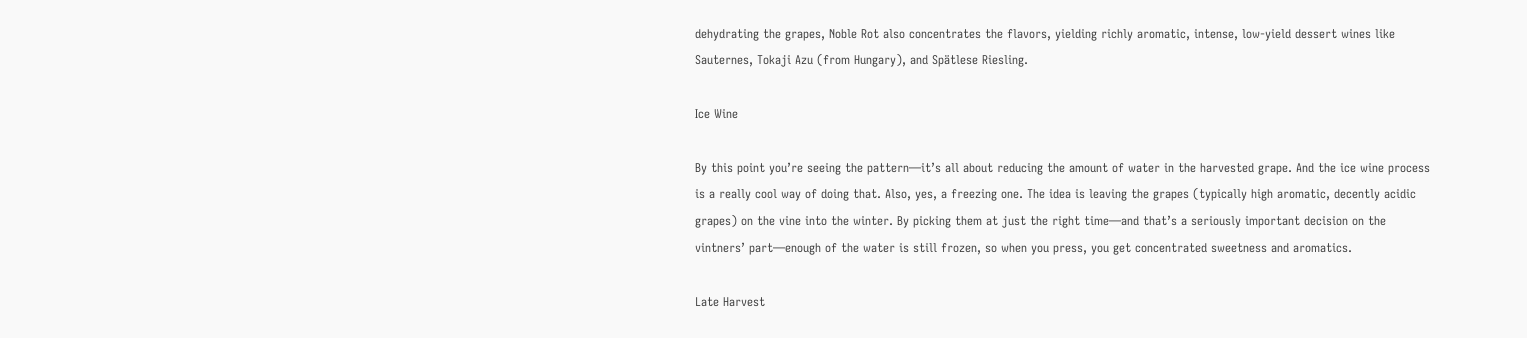dehydrating the grapes, Noble Rot also concentrates the flavors, yielding richly aromatic, intense, low-yield dessert wines like Sauternes, Tokaji Azu (from Hungary), and Spätlese Riesling.

Ice Wine

By this point you’re seeing the pattern—it’s all about reducing the amount of water in the harvested grape. And the ice wine process is a really cool way of doing that. Also, yes, a freezing one. The idea is leaving the grapes (typically high aromatic, decently acidic grapes) on the vine into the winter. By picking them at just the right time—and that’s a seriously important decision on the vintners’ part—enough of the water is still frozen, so when you press, you get concentrated sweetness and aromatics.

Late Harvest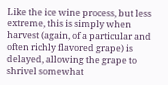Like the ice wine process, but less extreme, this is simply when harvest (again, of a particular and often richly flavored grape) is delayed, allowing the grape to shrivel somewhat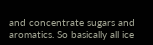and concentrate sugars and aromatics. So basically all ice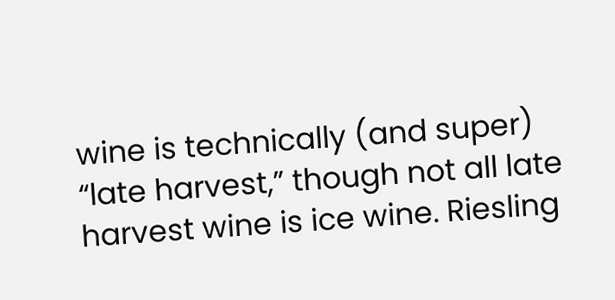wine is technically (and super) “late harvest,” though not all late harvest wine is ice wine. Riesling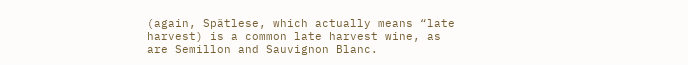(again, Spätlese, which actually means “late harvest) is a common late harvest wine, as are Semillon and Sauvignon Blanc.